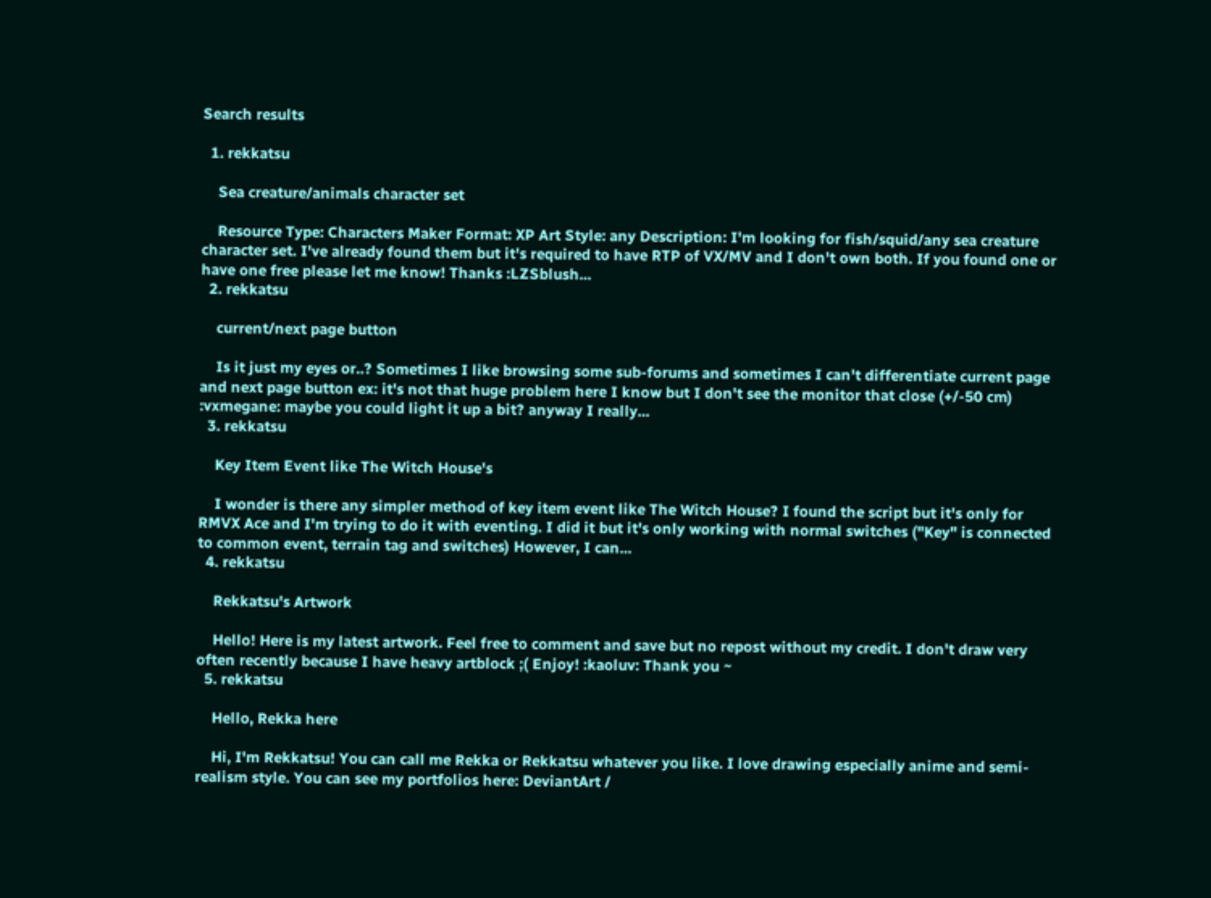Search results

  1. rekkatsu

    Sea creature/animals character set

    Resource Type: Characters Maker Format: XP Art Style: any Description: I'm looking for fish/squid/any sea creature character set. I've already found them but it's required to have RTP of VX/MV and I don't own both. If you found one or have one free please let me know! Thanks :LZSblush...
  2. rekkatsu

    current/next page button

    Is it just my eyes or..? Sometimes I like browsing some sub-forums and sometimes I can't differentiate current page and next page button ex: it's not that huge problem here I know but I don't see the monitor that close (+/-50 cm) :vxmegane: maybe you could light it up a bit? anyway I really...
  3. rekkatsu

    Key Item Event like The Witch House's

    I wonder is there any simpler method of key item event like The Witch House? I found the script but it's only for RMVX Ace and I'm trying to do it with eventing. I did it but it's only working with normal switches ("Key" is connected to common event, terrain tag and switches) However, I can...
  4. rekkatsu

    Rekkatsu's Artwork

    Hello! Here is my latest artwork. Feel free to comment and save but no repost without my credit. I don't draw very often recently because I have heavy artblock ;( Enjoy! :kaoluv: Thank you ~
  5. rekkatsu

    Hello, Rekka here

    Hi, I'm Rekkatsu! You can call me Rekka or Rekkatsu whatever you like. I love drawing especially anime and semi-realism style. You can see my portfolios here: DeviantArt /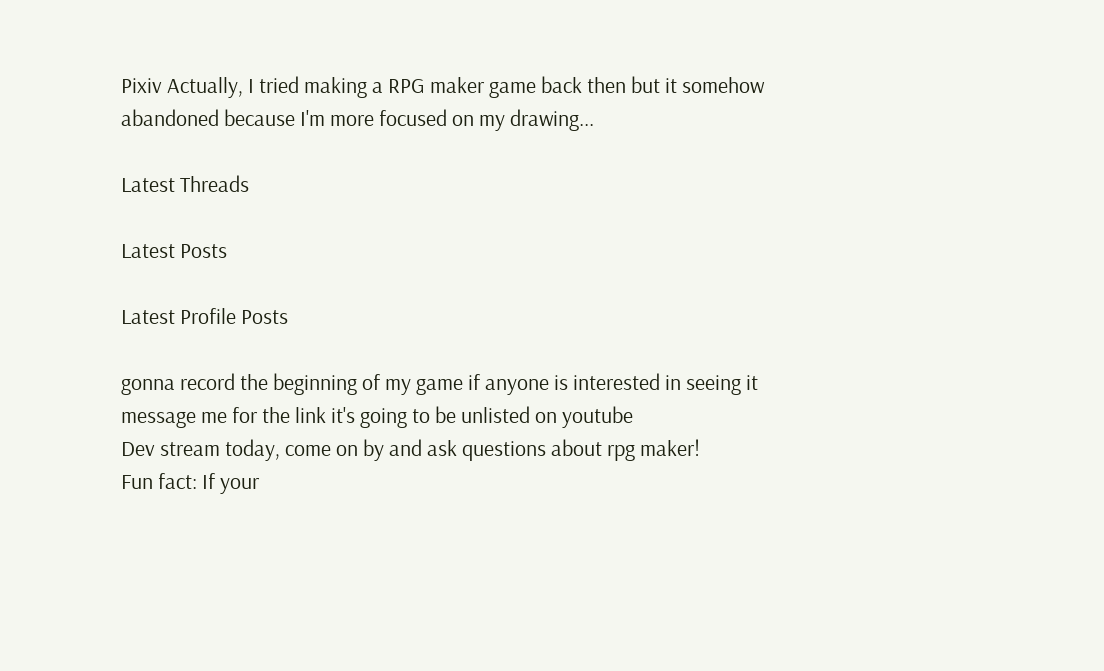Pixiv Actually, I tried making a RPG maker game back then but it somehow abandoned because I'm more focused on my drawing...

Latest Threads

Latest Posts

Latest Profile Posts

gonna record the beginning of my game if anyone is interested in seeing it message me for the link it's going to be unlisted on youtube
Dev stream today, come on by and ask questions about rpg maker!
Fun fact: If your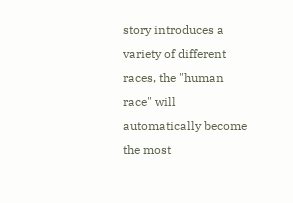story introduces a variety of different races, the "human race" will automatically become the most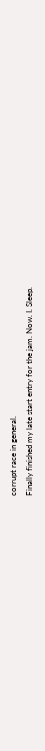corrupt race in general.
Finally finished my late start entry for the jam. Now. I. Sleep.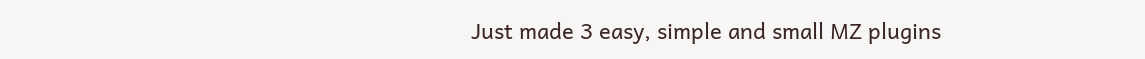Just made 3 easy, simple and small MZ plugins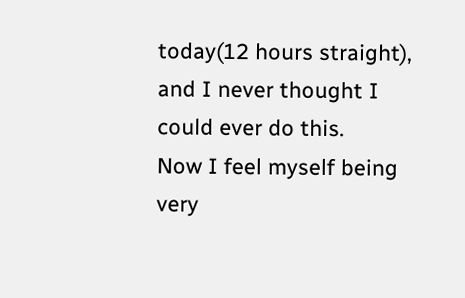today(12 hours straight), and I never thought I could ever do this.
Now I feel myself being very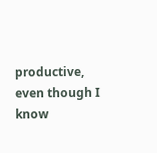productive, even though I know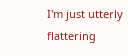I'm just utterly flattering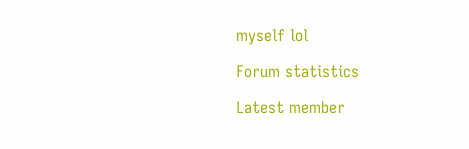myself lol

Forum statistics

Latest member